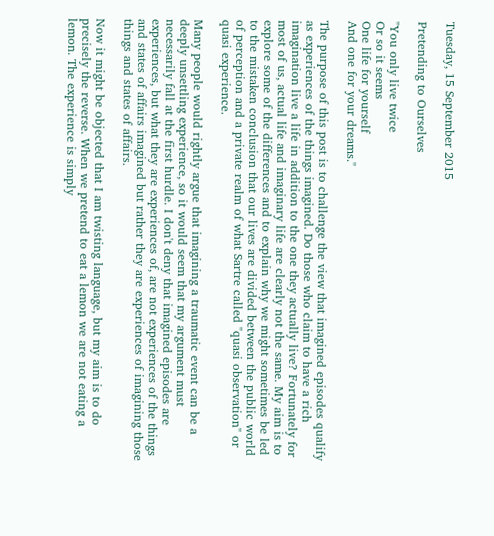Tuesday, 15 September 2015

Pretending to Ourselves

"You only live twice
Or so it seems
One life for yourself
And one for your dreams."

The purpose of this post is to challenge the view that imagined episodes qualify as experiences of the things imagined. Do those who claim to have a rich imagination live a life in addition to the one they actually live? Fortunately for most of us, actual life and imaginary life are clearly not the same. My aim is to explore some of the differences and to explain why we might sometimes be led to the mistaken conclusion that our lives are divided between the public world of perception and a private realm of what Sartre called "quasi observation" or quasi experience.

Many people would rightly argue that imagining a traumatic event can be a deeply unsettling experience, so it would seem that my argument must necessarily fall at the first hurdle. I don't deny that imagined episodes are experiences, but what they are experiences of, are not experiences of the things and states of affairs imagined but rather they are experiences of imagining those things and states of affairs.

Now it might be objected that I am twisting language, but my aim is to do precisely the reverse. When we pretend to eat a lemon we are not eating a lemon. The experience is simply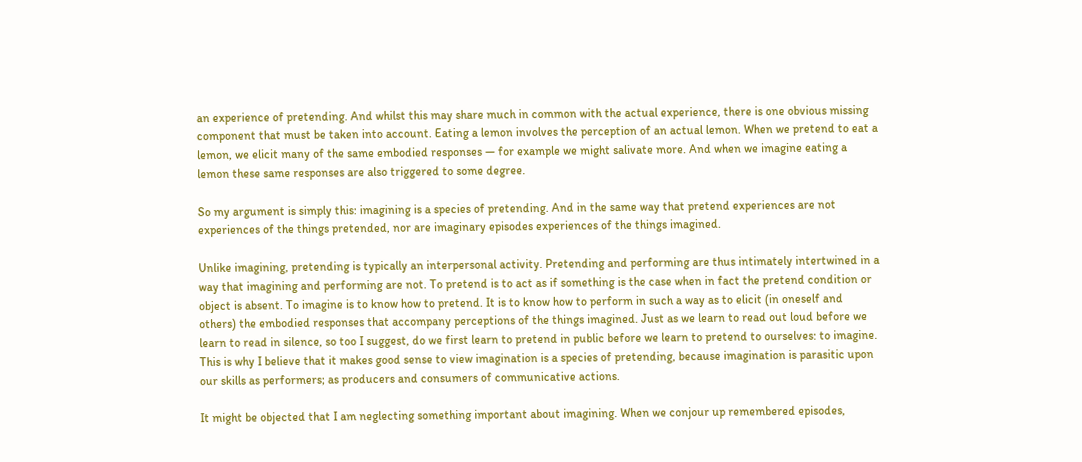an experience of pretending. And whilst this may share much in common with the actual experience, there is one obvious missing component that must be taken into account. Eating a lemon involves the perception of an actual lemon. When we pretend to eat a lemon, we elicit many of the same embodied responses — for example we might salivate more. And when we imagine eating a lemon these same responses are also triggered to some degree.

So my argument is simply this: imagining is a species of pretending. And in the same way that pretend experiences are not experiences of the things pretended, nor are imaginary episodes experiences of the things imagined.

Unlike imagining, pretending is typically an interpersonal activity. Pretending and performing are thus intimately intertwined in a way that imagining and performing are not. To pretend is to act as if something is the case when in fact the pretend condition or object is absent. To imagine is to know how to pretend. It is to know how to perform in such a way as to elicit (in oneself and others) the embodied responses that accompany perceptions of the things imagined. Just as we learn to read out loud before we learn to read in silence, so too I suggest, do we first learn to pretend in public before we learn to pretend to ourselves: to imagine. This is why I believe that it makes good sense to view imagination is a species of pretending, because imagination is parasitic upon our skills as performers; as producers and consumers of communicative actions.

It might be objected that I am neglecting something important about imagining. When we conjour up remembered episodes,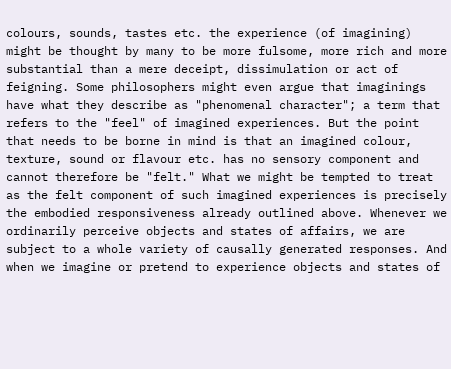colours, sounds, tastes etc. the experience (of imagining) might be thought by many to be more fulsome, more rich and more substantial than a mere deceipt, dissimulation or act of feigning. Some philosophers might even argue that imaginings have what they describe as "phenomenal character"; a term that refers to the "feel" of imagined experiences. But the point that needs to be borne in mind is that an imagined colour, texture, sound or flavour etc. has no sensory component and cannot therefore be "felt." What we might be tempted to treat as the felt component of such imagined experiences is precisely the embodied responsiveness already outlined above. Whenever we ordinarily perceive objects and states of affairs, we are subject to a whole variety of causally generated responses. And when we imagine or pretend to experience objects and states of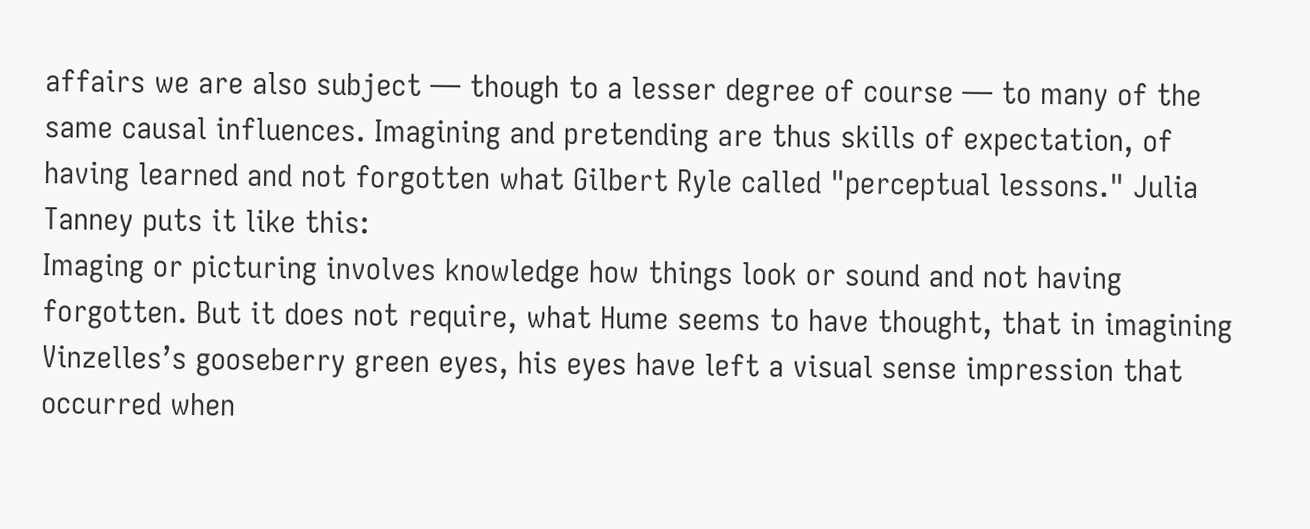affairs we are also subject — though to a lesser degree of course — to many of the same causal influences. Imagining and pretending are thus skills of expectation, of having learned and not forgotten what Gilbert Ryle called "perceptual lessons." Julia Tanney puts it like this:
Imaging or picturing involves knowledge how things look or sound and not having forgotten. But it does not require, what Hume seems to have thought, that in imagining Vinzelles’s gooseberry green eyes, his eyes have left a visual sense impression that occurred when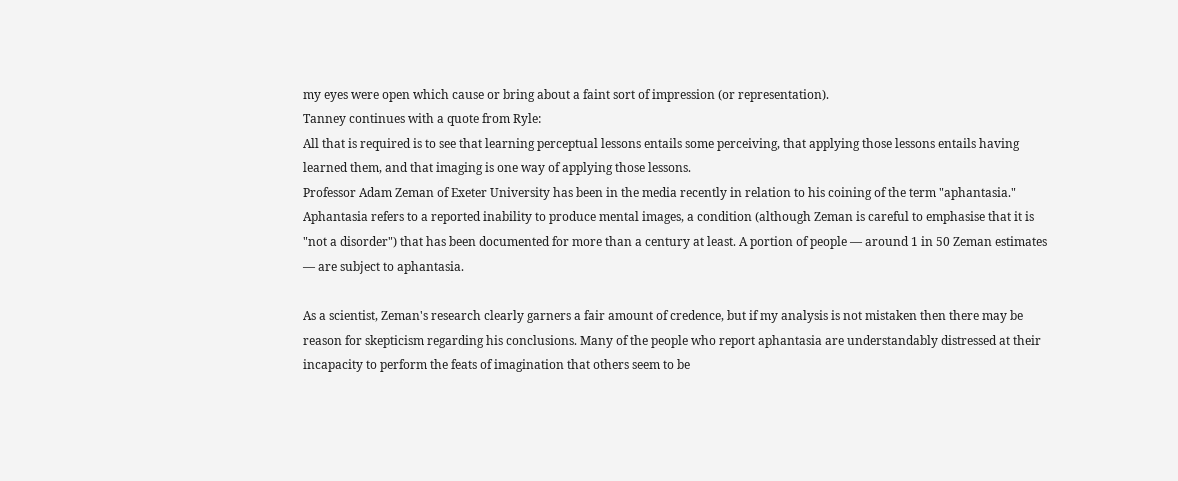my eyes were open which cause or bring about a faint sort of impression (or representation).
Tanney continues with a quote from Ryle:
All that is required is to see that learning perceptual lessons entails some perceiving, that applying those lessons entails having learned them, and that imaging is one way of applying those lessons.
Professor Adam Zeman of Exeter University has been in the media recently in relation to his coining of the term "aphantasia." Aphantasia refers to a reported inability to produce mental images, a condition (although Zeman is careful to emphasise that it is "not a disorder") that has been documented for more than a century at least. A portion of people — around 1 in 50 Zeman estimates — are subject to aphantasia.

As a scientist, Zeman's research clearly garners a fair amount of credence, but if my analysis is not mistaken then there may be reason for skepticism regarding his conclusions. Many of the people who report aphantasia are understandably distressed at their incapacity to perform the feats of imagination that others seem to be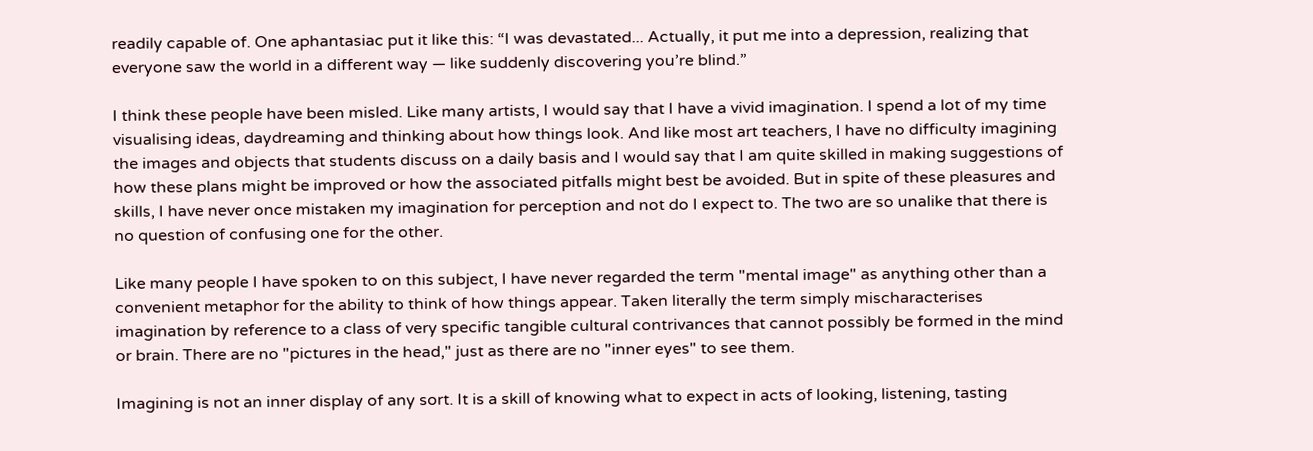readily capable of. One aphantasiac put it like this: “I was devastated... Actually, it put me into a depression, realizing that everyone saw the world in a different way — like suddenly discovering you’re blind.”

I think these people have been misled. Like many artists, I would say that I have a vivid imagination. I spend a lot of my time visualising ideas, daydreaming and thinking about how things look. And like most art teachers, I have no difficulty imagining the images and objects that students discuss on a daily basis and I would say that I am quite skilled in making suggestions of how these plans might be improved or how the associated pitfalls might best be avoided. But in spite of these pleasures and skills, I have never once mistaken my imagination for perception and not do I expect to. The two are so unalike that there is no question of confusing one for the other.

Like many people I have spoken to on this subject, I have never regarded the term "mental image" as anything other than a convenient metaphor for the ability to think of how things appear. Taken literally the term simply mischaracterises imagination by reference to a class of very specific tangible cultural contrivances that cannot possibly be formed in the mind or brain. There are no "pictures in the head," just as there are no "inner eyes" to see them.

Imagining is not an inner display of any sort. It is a skill of knowing what to expect in acts of looking, listening, tasting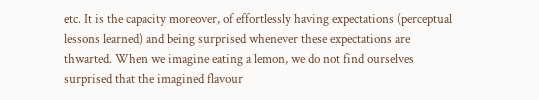etc. It is the capacity moreover, of effortlessly having expectations (perceptual lessons learned) and being surprised whenever these expectations are thwarted. When we imagine eating a lemon, we do not find ourselves surprised that the imagined flavour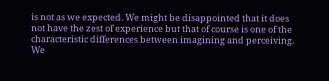is not as we expected. We might be disappointed that it does not have the zest of experience but that of course is one of the characteristic differences between imagining and perceiving. We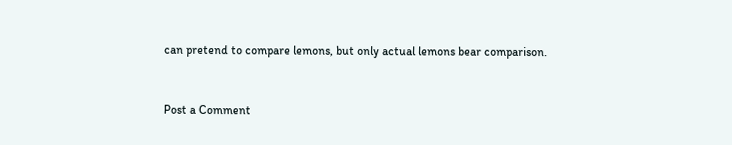can pretend to compare lemons, but only actual lemons bear comparison.


Post a Comment